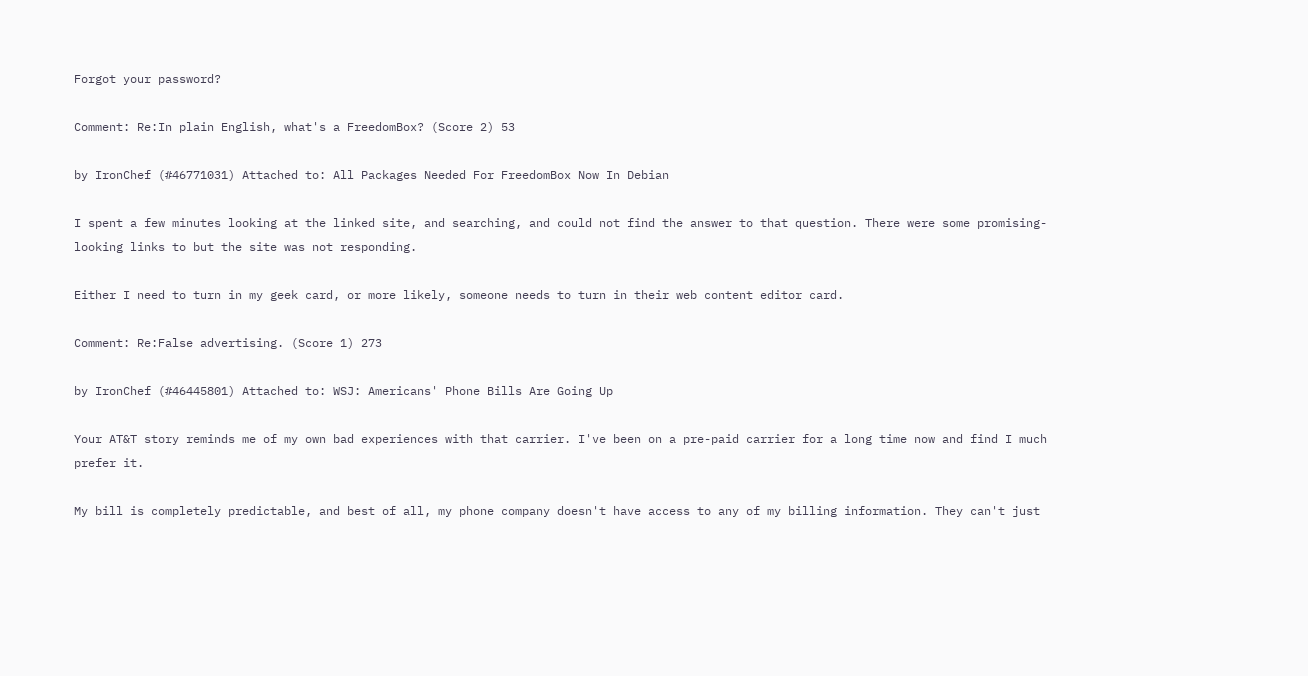Forgot your password?

Comment: Re:In plain English, what's a FreedomBox? (Score 2) 53

by IronChef (#46771031) Attached to: All Packages Needed For FreedomBox Now In Debian

I spent a few minutes looking at the linked site, and searching, and could not find the answer to that question. There were some promising-looking links to but the site was not responding.

Either I need to turn in my geek card, or more likely, someone needs to turn in their web content editor card.

Comment: Re:False advertising. (Score 1) 273

by IronChef (#46445801) Attached to: WSJ: Americans' Phone Bills Are Going Up

Your AT&T story reminds me of my own bad experiences with that carrier. I've been on a pre-paid carrier for a long time now and find I much prefer it.

My bill is completely predictable, and best of all, my phone company doesn't have access to any of my billing information. They can't just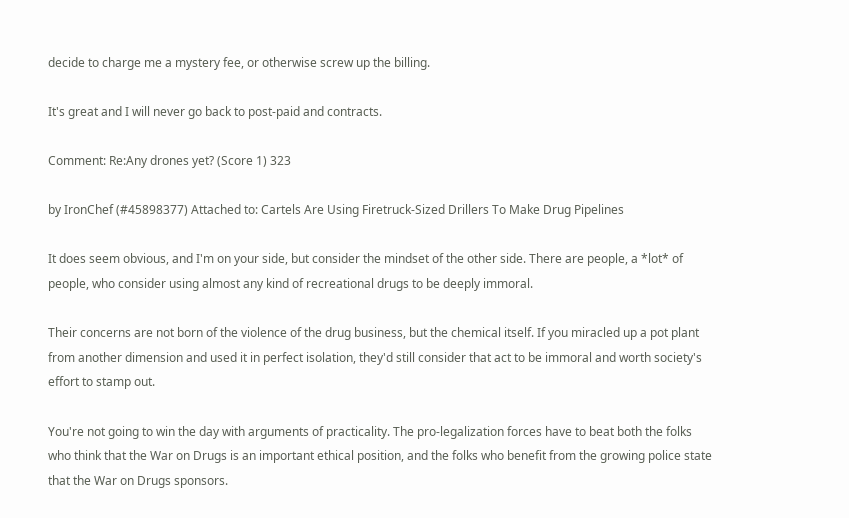decide to charge me a mystery fee, or otherwise screw up the billing.

It's great and I will never go back to post-paid and contracts.

Comment: Re:Any drones yet? (Score 1) 323

by IronChef (#45898377) Attached to: Cartels Are Using Firetruck-Sized Drillers To Make Drug Pipelines

It does seem obvious, and I'm on your side, but consider the mindset of the other side. There are people, a *lot* of people, who consider using almost any kind of recreational drugs to be deeply immoral.

Their concerns are not born of the violence of the drug business, but the chemical itself. If you miracled up a pot plant from another dimension and used it in perfect isolation, they'd still consider that act to be immoral and worth society's effort to stamp out.

You're not going to win the day with arguments of practicality. The pro-legalization forces have to beat both the folks who think that the War on Drugs is an important ethical position, and the folks who benefit from the growing police state that the War on Drugs sponsors.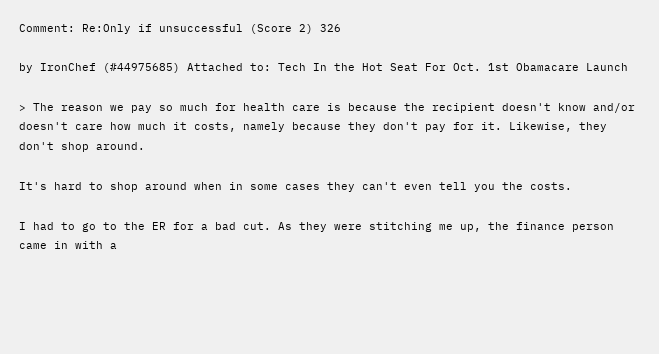Comment: Re:Only if unsuccessful (Score 2) 326

by IronChef (#44975685) Attached to: Tech In the Hot Seat For Oct. 1st Obamacare Launch

> The reason we pay so much for health care is because the recipient doesn't know and/or doesn't care how much it costs, namely because they don't pay for it. Likewise, they don't shop around.

It's hard to shop around when in some cases they can't even tell you the costs.

I had to go to the ER for a bad cut. As they were stitching me up, the finance person came in with a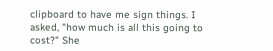clipboard to have me sign things. I asked, "how much is all this going to cost?" She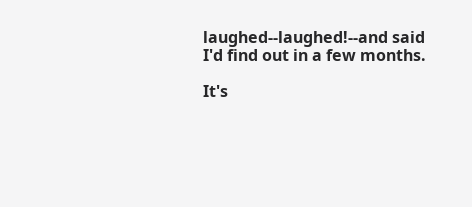laughed--laughed!--and said I'd find out in a few months.

It's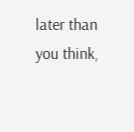later than you think,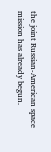the joint Russian-American space mission has already begun.